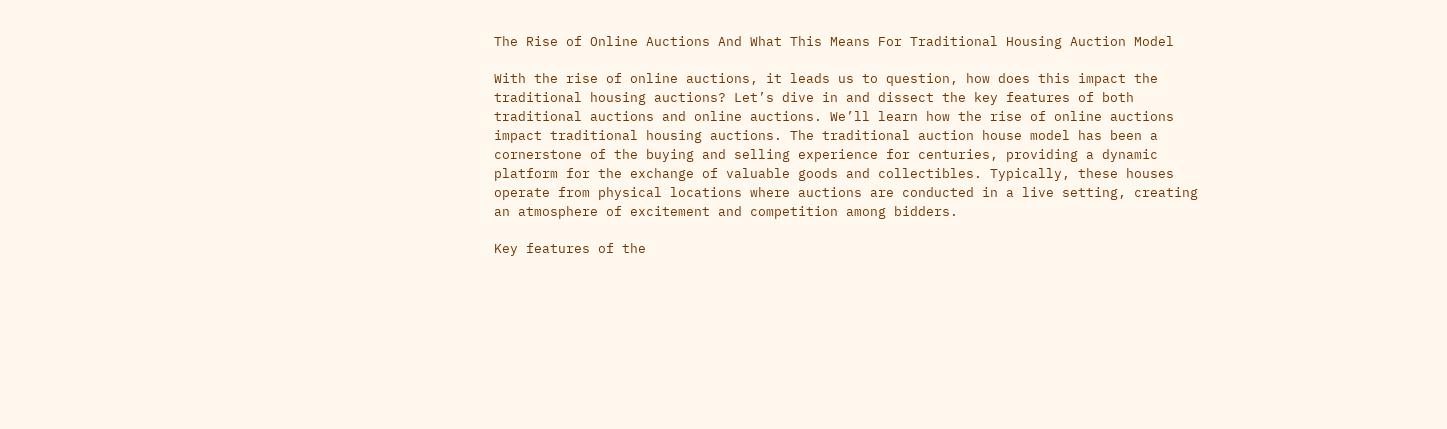The Rise of Online Auctions And What This Means For Traditional Housing Auction Model

With the rise of online auctions, it leads us to question, how does this impact the traditional housing auctions? Let’s dive in and dissect the key features of both traditional auctions and online auctions. We’ll learn how the rise of online auctions impact traditional housing auctions. The traditional auction house model has been a cornerstone of the buying and selling experience for centuries, providing a dynamic platform for the exchange of valuable goods and collectibles. Typically, these houses operate from physical locations where auctions are conducted in a live setting, creating an atmosphere of excitement and competition among bidders.

Key features of the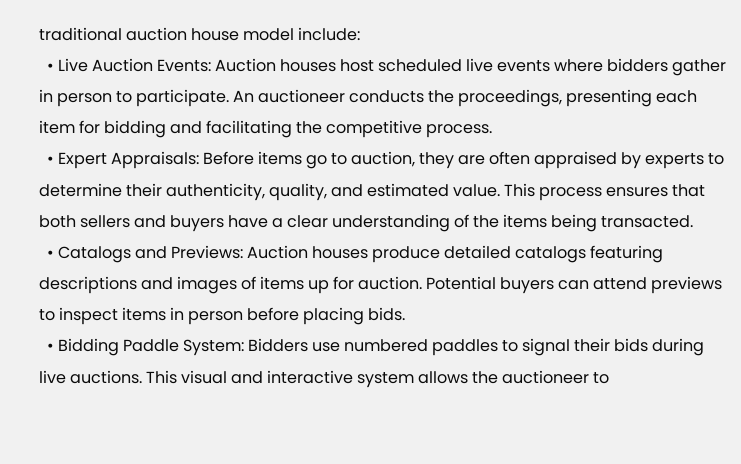traditional auction house model include:
  • Live Auction Events: Auction houses host scheduled live events where bidders gather in person to participate. An auctioneer conducts the proceedings, presenting each item for bidding and facilitating the competitive process.
  • Expert Appraisals: Before items go to auction, they are often appraised by experts to determine their authenticity, quality, and estimated value. This process ensures that both sellers and buyers have a clear understanding of the items being transacted.
  • Catalogs and Previews: Auction houses produce detailed catalogs featuring descriptions and images of items up for auction. Potential buyers can attend previews to inspect items in person before placing bids.
  • Bidding Paddle System: Bidders use numbered paddles to signal their bids during live auctions. This visual and interactive system allows the auctioneer to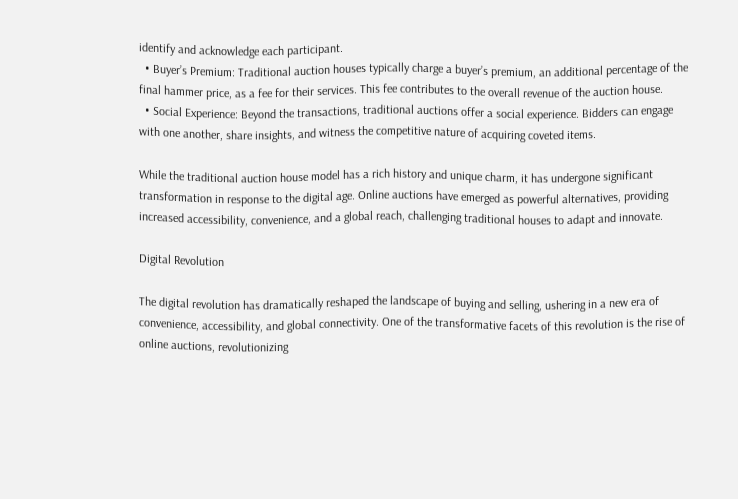identify and acknowledge each participant.
  • Buyer’s Premium: Traditional auction houses typically charge a buyer’s premium, an additional percentage of the final hammer price, as a fee for their services. This fee contributes to the overall revenue of the auction house.
  • Social Experience: Beyond the transactions, traditional auctions offer a social experience. Bidders can engage with one another, share insights, and witness the competitive nature of acquiring coveted items.

While the traditional auction house model has a rich history and unique charm, it has undergone significant transformation in response to the digital age. Online auctions have emerged as powerful alternatives, providing increased accessibility, convenience, and a global reach, challenging traditional houses to adapt and innovate.

Digital Revolution

The digital revolution has dramatically reshaped the landscape of buying and selling, ushering in a new era of convenience, accessibility, and global connectivity. One of the transformative facets of this revolution is the rise of online auctions, revolutionizing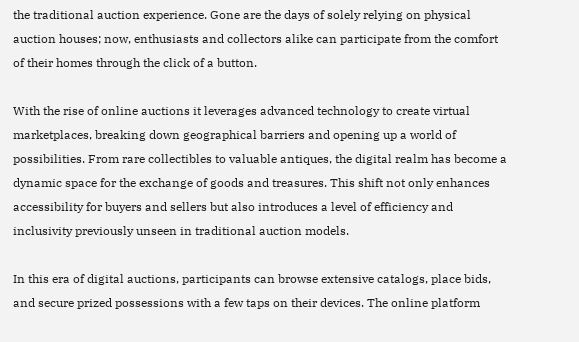the traditional auction experience. Gone are the days of solely relying on physical auction houses; now, enthusiasts and collectors alike can participate from the comfort of their homes through the click of a button.

With the rise of online auctions it leverages advanced technology to create virtual marketplaces, breaking down geographical barriers and opening up a world of possibilities. From rare collectibles to valuable antiques, the digital realm has become a dynamic space for the exchange of goods and treasures. This shift not only enhances accessibility for buyers and sellers but also introduces a level of efficiency and inclusivity previously unseen in traditional auction models.

In this era of digital auctions, participants can browse extensive catalogs, place bids, and secure prized possessions with a few taps on their devices. The online platform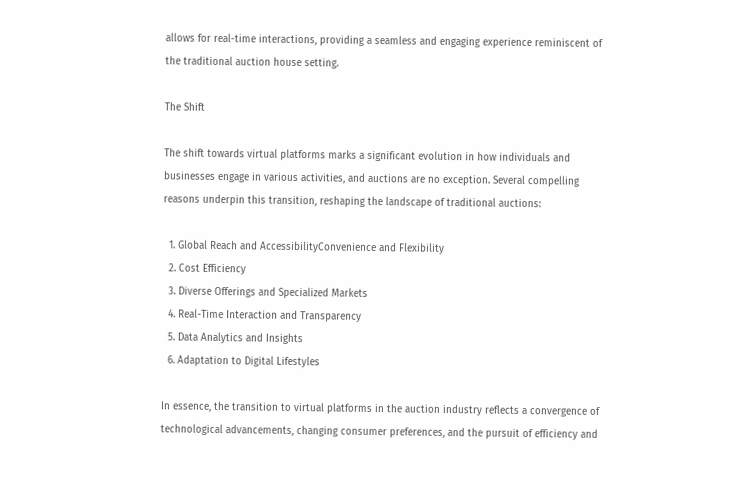allows for real-time interactions, providing a seamless and engaging experience reminiscent of the traditional auction house setting.

The Shift

The shift towards virtual platforms marks a significant evolution in how individuals and businesses engage in various activities, and auctions are no exception. Several compelling reasons underpin this transition, reshaping the landscape of traditional auctions:

  1. Global Reach and AccessibilityConvenience and Flexibility
  2. Cost Efficiency
  3. Diverse Offerings and Specialized Markets
  4. Real-Time Interaction and Transparency
  5. Data Analytics and Insights
  6. Adaptation to Digital Lifestyles

In essence, the transition to virtual platforms in the auction industry reflects a convergence of technological advancements, changing consumer preferences, and the pursuit of efficiency and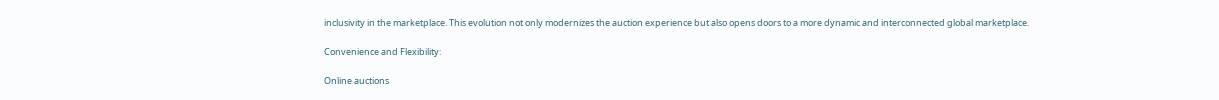inclusivity in the marketplace. This evolution not only modernizes the auction experience but also opens doors to a more dynamic and interconnected global marketplace.

Convenience and Flexibility:

Online auctions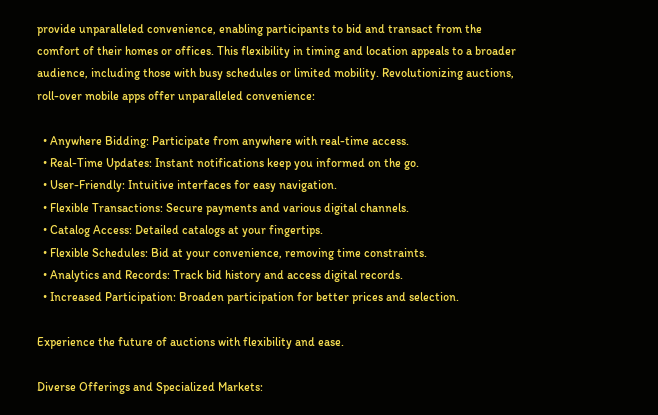provide unparalleled convenience, enabling participants to bid and transact from the comfort of their homes or offices. This flexibility in timing and location appeals to a broader audience, including those with busy schedules or limited mobility. Revolutionizing auctions, roll-over mobile apps offer unparalleled convenience:

  • Anywhere Bidding: Participate from anywhere with real-time access.
  • Real-Time Updates: Instant notifications keep you informed on the go.
  • User-Friendly: Intuitive interfaces for easy navigation.
  • Flexible Transactions: Secure payments and various digital channels.
  • Catalog Access: Detailed catalogs at your fingertips.
  • Flexible Schedules: Bid at your convenience, removing time constraints.
  • Analytics and Records: Track bid history and access digital records.
  • Increased Participation: Broaden participation for better prices and selection.

Experience the future of auctions with flexibility and ease.

Diverse Offerings and Specialized Markets: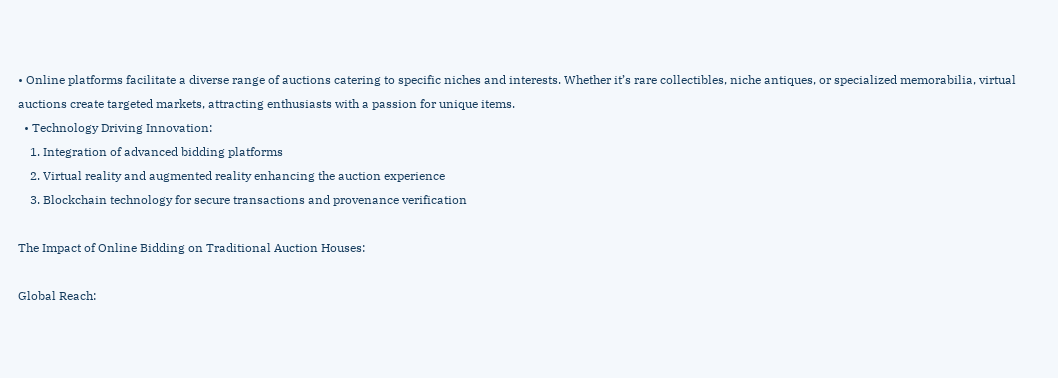• Online platforms facilitate a diverse range of auctions catering to specific niches and interests. Whether it’s rare collectibles, niche antiques, or specialized memorabilia, virtual auctions create targeted markets, attracting enthusiasts with a passion for unique items.
  • Technology Driving Innovation:
    1. Integration of advanced bidding platforms
    2. Virtual reality and augmented reality enhancing the auction experience
    3. Blockchain technology for secure transactions and provenance verification

The Impact of Online Bidding on Traditional Auction Houses:

Global Reach: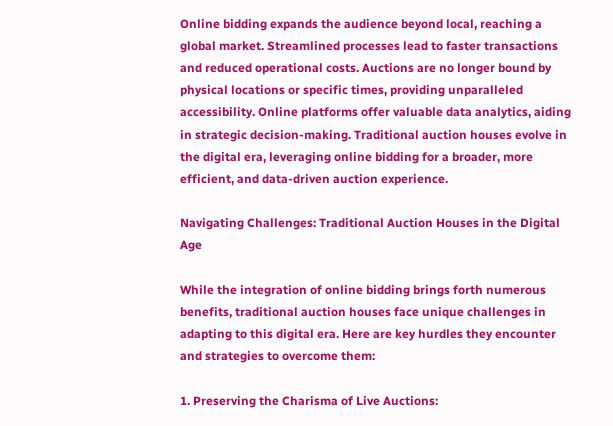Online bidding expands the audience beyond local, reaching a global market. Streamlined processes lead to faster transactions and reduced operational costs. Auctions are no longer bound by physical locations or specific times, providing unparalleled accessibility. Online platforms offer valuable data analytics, aiding in strategic decision-making. Traditional auction houses evolve in the digital era, leveraging online bidding for a broader, more efficient, and data-driven auction experience.

Navigating Challenges: Traditional Auction Houses in the Digital Age

While the integration of online bidding brings forth numerous benefits, traditional auction houses face unique challenges in adapting to this digital era. Here are key hurdles they encounter and strategies to overcome them:

1. Preserving the Charisma of Live Auctions: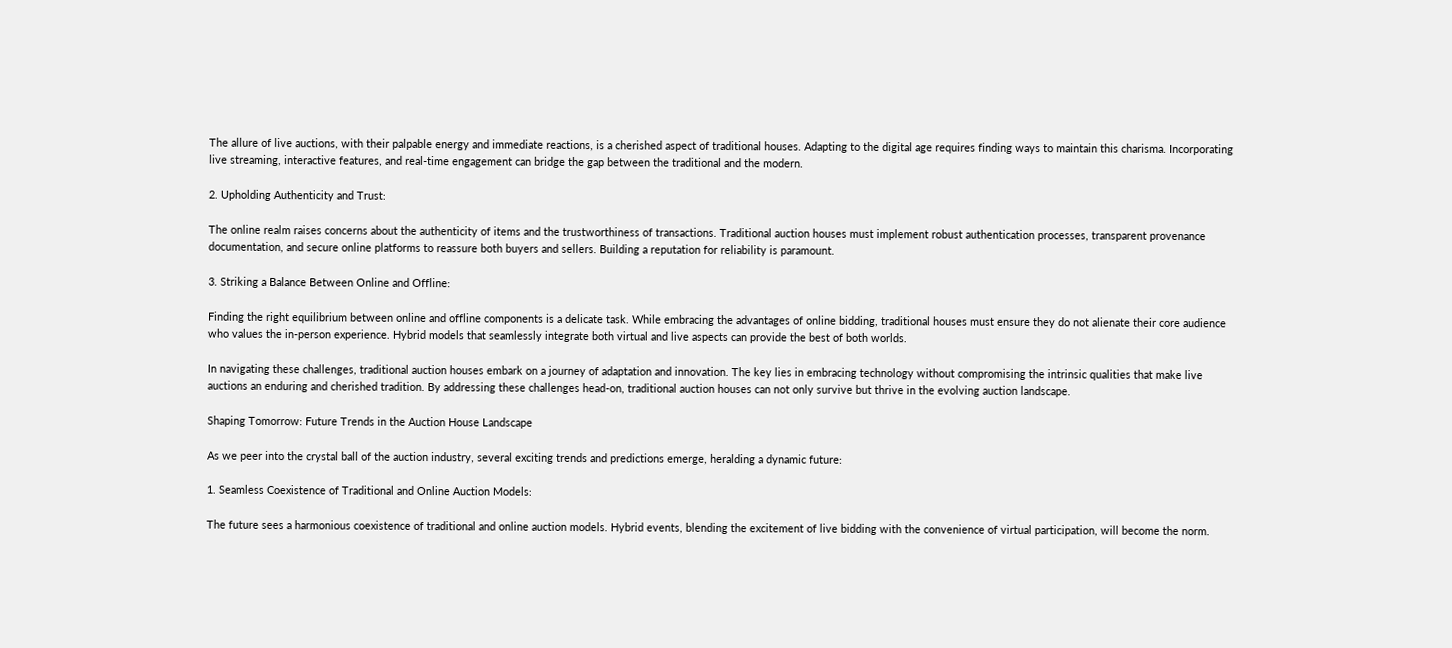The allure of live auctions, with their palpable energy and immediate reactions, is a cherished aspect of traditional houses. Adapting to the digital age requires finding ways to maintain this charisma. Incorporating live streaming, interactive features, and real-time engagement can bridge the gap between the traditional and the modern.

2. Upholding Authenticity and Trust:

The online realm raises concerns about the authenticity of items and the trustworthiness of transactions. Traditional auction houses must implement robust authentication processes, transparent provenance documentation, and secure online platforms to reassure both buyers and sellers. Building a reputation for reliability is paramount.

3. Striking a Balance Between Online and Offline:

Finding the right equilibrium between online and offline components is a delicate task. While embracing the advantages of online bidding, traditional houses must ensure they do not alienate their core audience who values the in-person experience. Hybrid models that seamlessly integrate both virtual and live aspects can provide the best of both worlds.

In navigating these challenges, traditional auction houses embark on a journey of adaptation and innovation. The key lies in embracing technology without compromising the intrinsic qualities that make live auctions an enduring and cherished tradition. By addressing these challenges head-on, traditional auction houses can not only survive but thrive in the evolving auction landscape.

Shaping Tomorrow: Future Trends in the Auction House Landscape

As we peer into the crystal ball of the auction industry, several exciting trends and predictions emerge, heralding a dynamic future:

1. Seamless Coexistence of Traditional and Online Auction Models:

The future sees a harmonious coexistence of traditional and online auction models. Hybrid events, blending the excitement of live bidding with the convenience of virtual participation, will become the norm.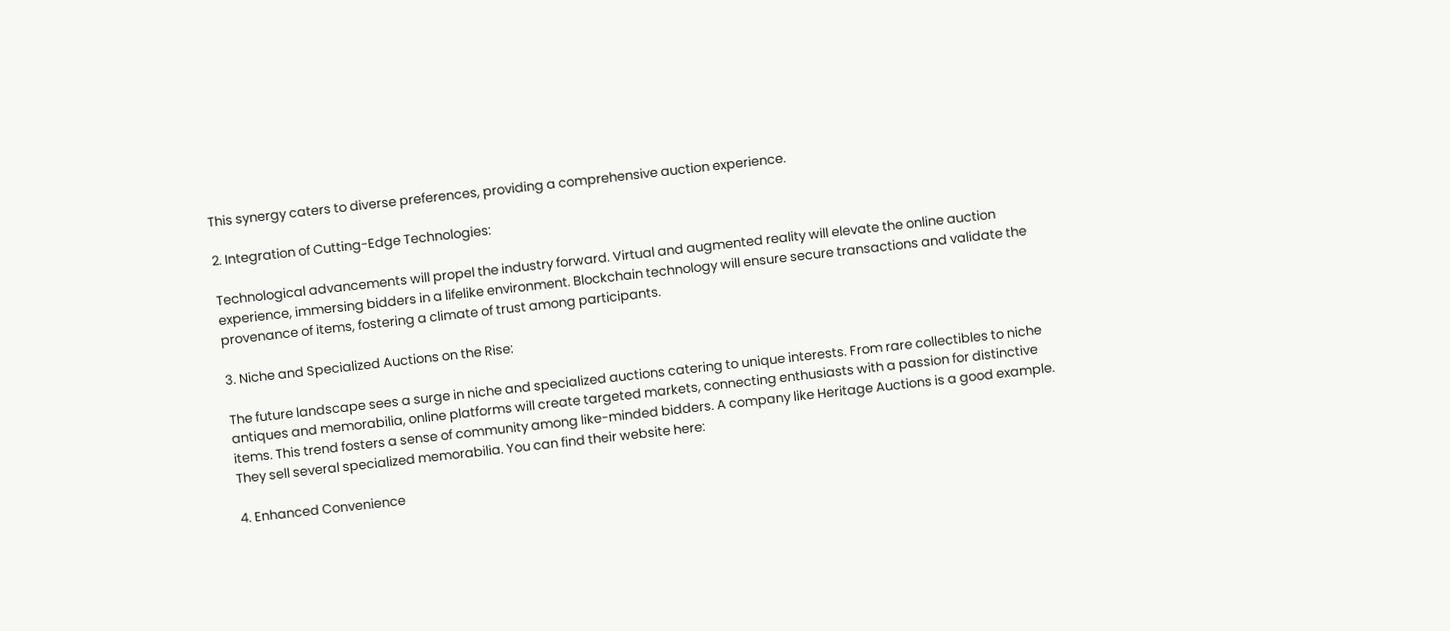This synergy caters to diverse preferences, providing a comprehensive auction experience.

2. Integration of Cutting-Edge Technologies:

Technological advancements will propel the industry forward. Virtual and augmented reality will elevate the online auction experience, immersing bidders in a lifelike environment. Blockchain technology will ensure secure transactions and validate the provenance of items, fostering a climate of trust among participants.

3. Niche and Specialized Auctions on the Rise:

The future landscape sees a surge in niche and specialized auctions catering to unique interests. From rare collectibles to niche antiques and memorabilia, online platforms will create targeted markets, connecting enthusiasts with a passion for distinctive items. This trend fosters a sense of community among like-minded bidders. A company like Heritage Auctions is a good example. They sell several specialized memorabilia. You can find their website here:

4. Enhanced Convenience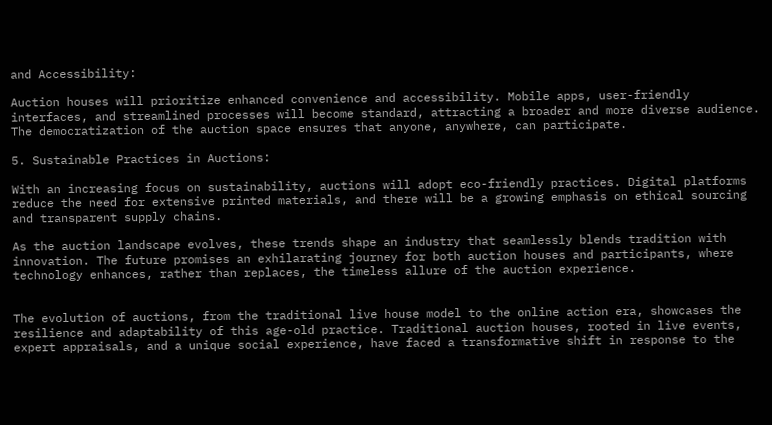and Accessibility:

Auction houses will prioritize enhanced convenience and accessibility. Mobile apps, user-friendly interfaces, and streamlined processes will become standard, attracting a broader and more diverse audience. The democratization of the auction space ensures that anyone, anywhere, can participate.

5. Sustainable Practices in Auctions:

With an increasing focus on sustainability, auctions will adopt eco-friendly practices. Digital platforms reduce the need for extensive printed materials, and there will be a growing emphasis on ethical sourcing and transparent supply chains.

As the auction landscape evolves, these trends shape an industry that seamlessly blends tradition with innovation. The future promises an exhilarating journey for both auction houses and participants, where technology enhances, rather than replaces, the timeless allure of the auction experience.


The evolution of auctions, from the traditional live house model to the online action era, showcases the resilience and adaptability of this age-old practice. Traditional auction houses, rooted in live events, expert appraisals, and a unique social experience, have faced a transformative shift in response to the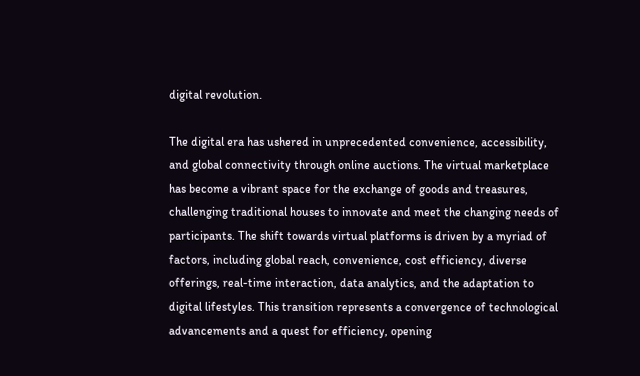digital revolution.

The digital era has ushered in unprecedented convenience, accessibility, and global connectivity through online auctions. The virtual marketplace has become a vibrant space for the exchange of goods and treasures, challenging traditional houses to innovate and meet the changing needs of participants. The shift towards virtual platforms is driven by a myriad of factors, including global reach, convenience, cost efficiency, diverse offerings, real-time interaction, data analytics, and the adaptation to digital lifestyles. This transition represents a convergence of technological advancements and a quest for efficiency, opening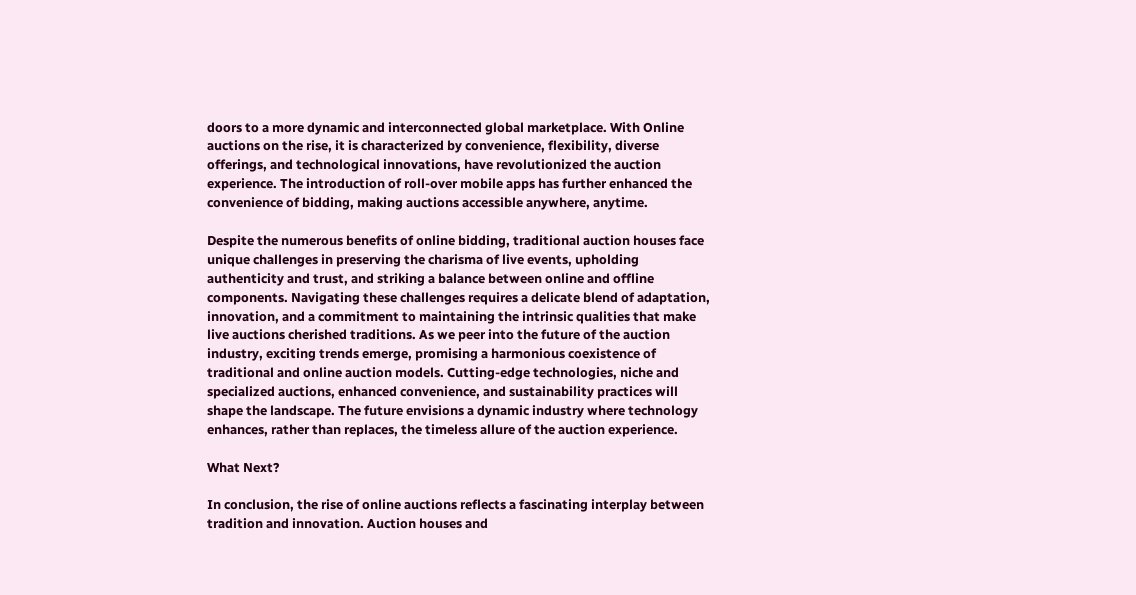doors to a more dynamic and interconnected global marketplace. With Online auctions on the rise, it is characterized by convenience, flexibility, diverse offerings, and technological innovations, have revolutionized the auction experience. The introduction of roll-over mobile apps has further enhanced the convenience of bidding, making auctions accessible anywhere, anytime.

Despite the numerous benefits of online bidding, traditional auction houses face unique challenges in preserving the charisma of live events, upholding authenticity and trust, and striking a balance between online and offline components. Navigating these challenges requires a delicate blend of adaptation, innovation, and a commitment to maintaining the intrinsic qualities that make live auctions cherished traditions. As we peer into the future of the auction industry, exciting trends emerge, promising a harmonious coexistence of traditional and online auction models. Cutting-edge technologies, niche and specialized auctions, enhanced convenience, and sustainability practices will shape the landscape. The future envisions a dynamic industry where technology enhances, rather than replaces, the timeless allure of the auction experience.

What Next?

In conclusion, the rise of online auctions reflects a fascinating interplay between tradition and innovation. Auction houses and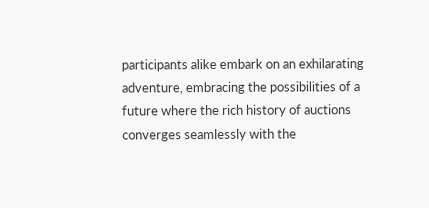participants alike embark on an exhilarating adventure, embracing the possibilities of a future where the rich history of auctions converges seamlessly with the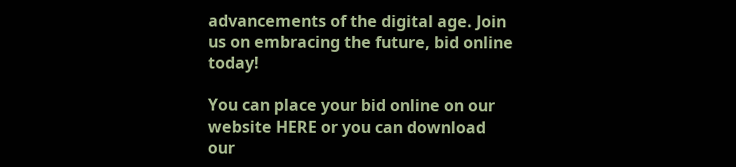advancements of the digital age. Join us on embracing the future, bid online today!

You can place your bid online on our website HERE or you can download our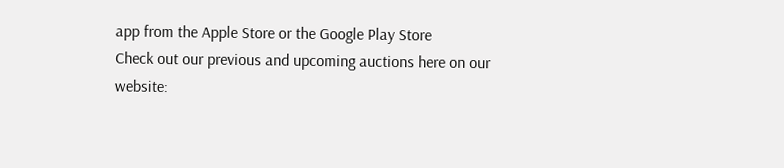app from the Apple Store or the Google Play Store
Check out our previous and upcoming auctions here on our website: